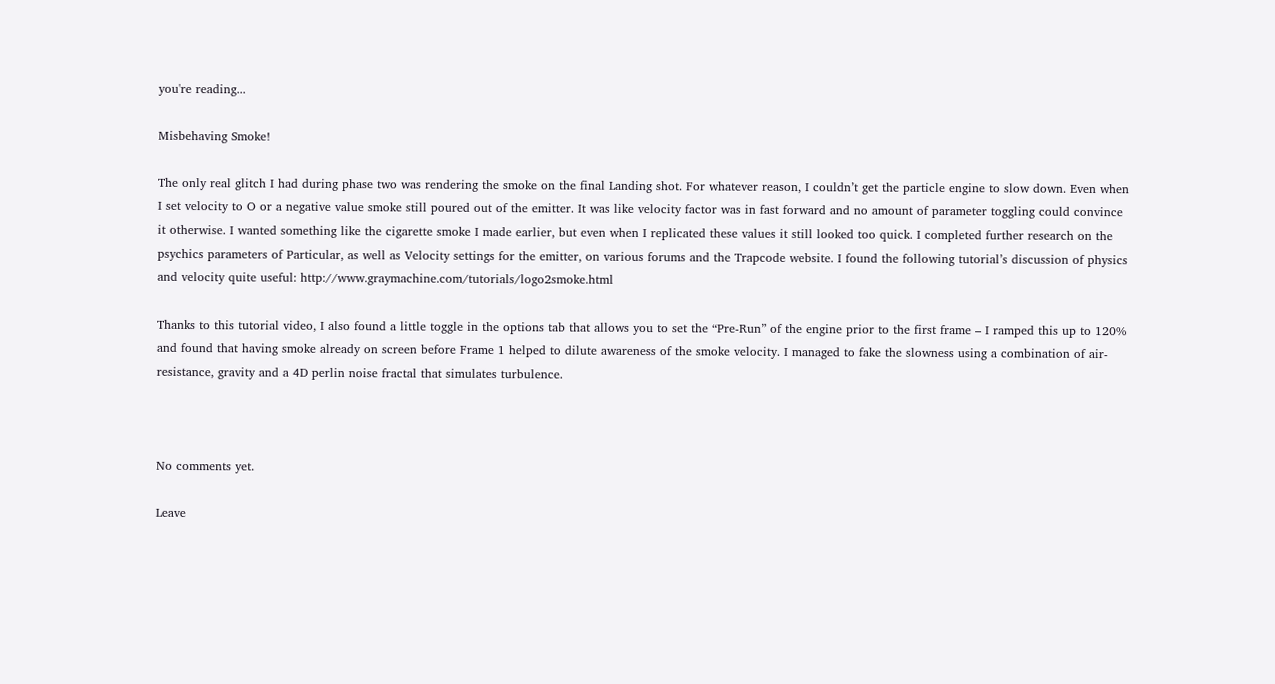you're reading...

Misbehaving Smoke!

The only real glitch I had during phase two was rendering the smoke on the final Landing shot. For whatever reason, I couldn’t get the particle engine to slow down. Even when I set velocity to O or a negative value smoke still poured out of the emitter. It was like velocity factor was in fast forward and no amount of parameter toggling could convince it otherwise. I wanted something like the cigarette smoke I made earlier, but even when I replicated these values it still looked too quick. I completed further research on the psychics parameters of Particular, as well as Velocity settings for the emitter, on various forums and the Trapcode website. I found the following tutorial’s discussion of physics and velocity quite useful: http://www.graymachine.com/tutorials/logo2smoke.html

Thanks to this tutorial video, I also found a little toggle in the options tab that allows you to set the “Pre-Run” of the engine prior to the first frame – I ramped this up to 120% and found that having smoke already on screen before Frame 1 helped to dilute awareness of the smoke velocity. I managed to fake the slowness using a combination of air-resistance, gravity and a 4D perlin noise fractal that simulates turbulence.



No comments yet.

Leave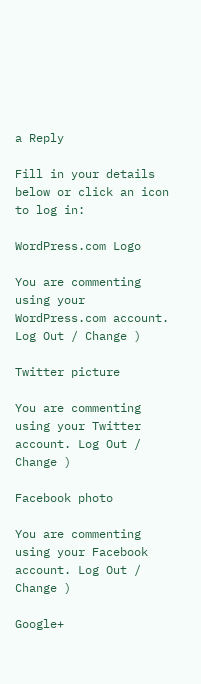a Reply

Fill in your details below or click an icon to log in:

WordPress.com Logo

You are commenting using your WordPress.com account. Log Out / Change )

Twitter picture

You are commenting using your Twitter account. Log Out / Change )

Facebook photo

You are commenting using your Facebook account. Log Out / Change )

Google+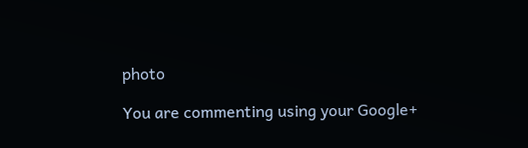photo

You are commenting using your Google+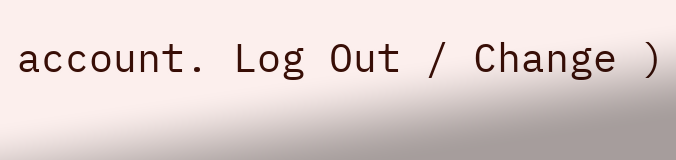account. Log Out / Change )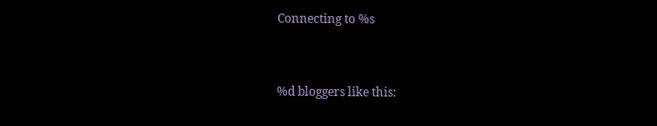Connecting to %s


%d bloggers like this: